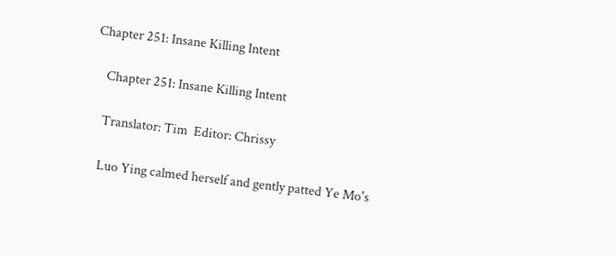Chapter 251: Insane Killing Intent

    Chapter 251: Insane Killing Intent

    Translator: Tim  Editor: Chrissy

    Luo Ying calmed herself and gently patted Ye Mo's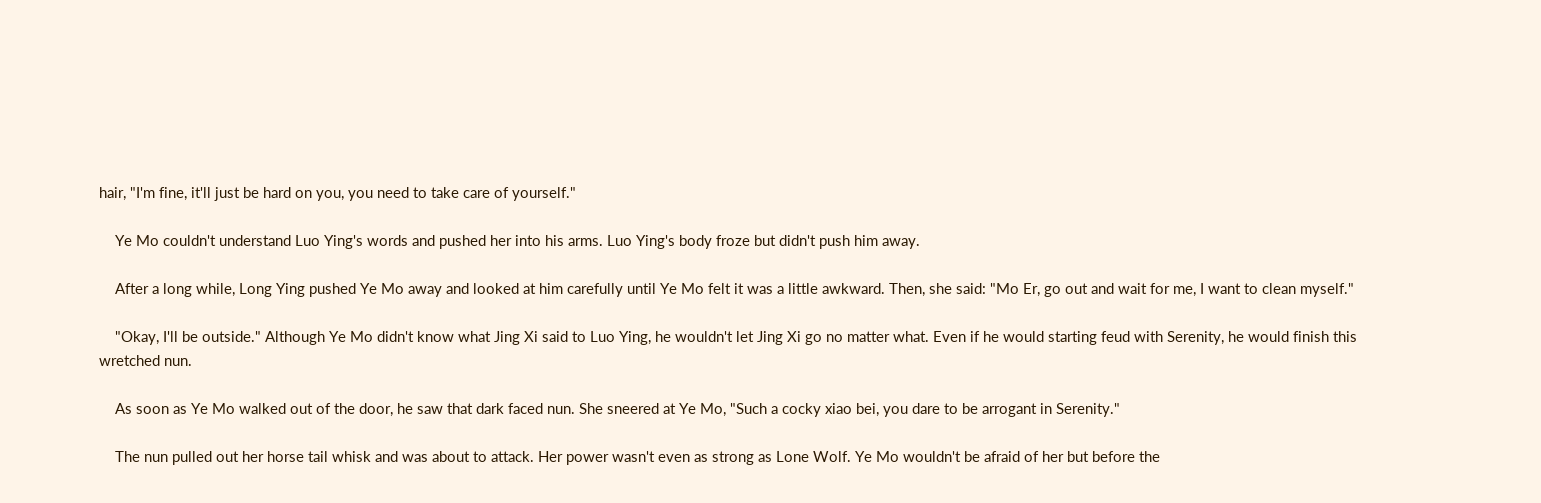hair, "I'm fine, it'll just be hard on you, you need to take care of yourself."

    Ye Mo couldn't understand Luo Ying's words and pushed her into his arms. Luo Ying's body froze but didn't push him away.

    After a long while, Long Ying pushed Ye Mo away and looked at him carefully until Ye Mo felt it was a little awkward. Then, she said: "Mo Er, go out and wait for me, I want to clean myself."

    "Okay, I'll be outside." Although Ye Mo didn't know what Jing Xi said to Luo Ying, he wouldn't let Jing Xi go no matter what. Even if he would starting feud with Serenity, he would finish this wretched nun.

    As soon as Ye Mo walked out of the door, he saw that dark faced nun. She sneered at Ye Mo, "Such a cocky xiao bei, you dare to be arrogant in Serenity."

    The nun pulled out her horse tail whisk and was about to attack. Her power wasn't even as strong as Lone Wolf. Ye Mo wouldn't be afraid of her but before the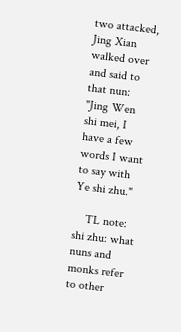two attacked, Jing Xian walked over and said to that nun: "Jing Wen shi mei, I have a few words I want to say with Ye shi zhu."

    TL note: shi zhu: what nuns and monks refer to other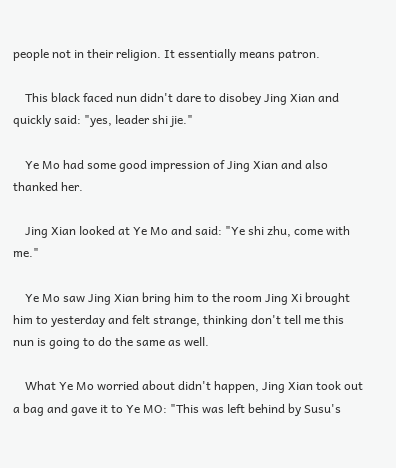people not in their religion. It essentially means patron.

    This black faced nun didn't dare to disobey Jing Xian and quickly said: "yes, leader shi jie."

    Ye Mo had some good impression of Jing Xian and also thanked her.

    Jing Xian looked at Ye Mo and said: "Ye shi zhu, come with me."

    Ye Mo saw Jing Xian bring him to the room Jing Xi brought him to yesterday and felt strange, thinking don't tell me this nun is going to do the same as well.

    What Ye Mo worried about didn't happen, Jing Xian took out a bag and gave it to Ye MO: "This was left behind by Susu's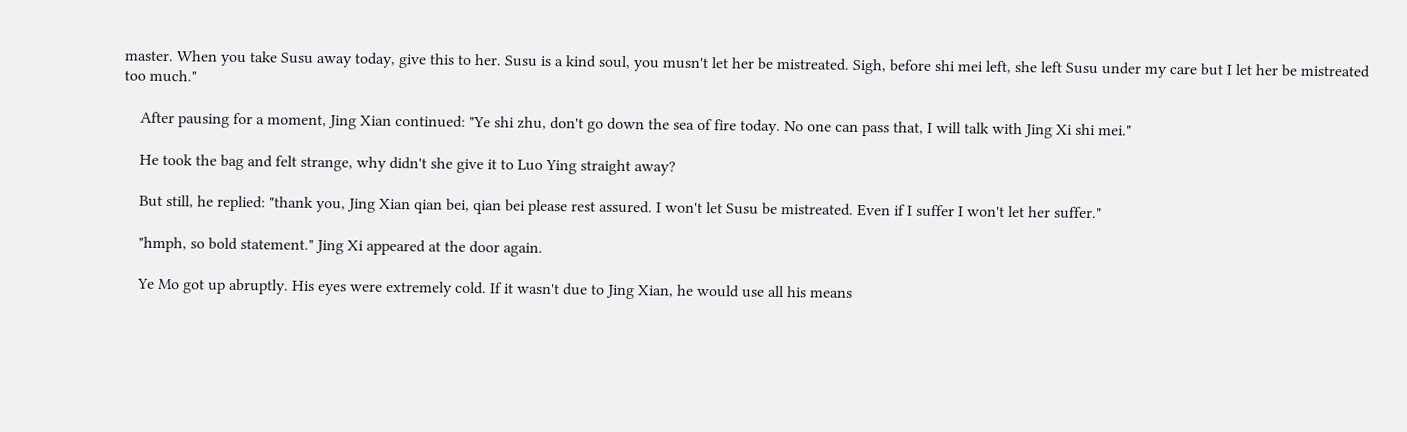master. When you take Susu away today, give this to her. Susu is a kind soul, you musn't let her be mistreated. Sigh, before shi mei left, she left Susu under my care but I let her be mistreated too much."

    After pausing for a moment, Jing Xian continued: "Ye shi zhu, don't go down the sea of fire today. No one can pass that, I will talk with Jing Xi shi mei."

    He took the bag and felt strange, why didn't she give it to Luo Ying straight away?

    But still, he replied: "thank you, Jing Xian qian bei, qian bei please rest assured. I won't let Susu be mistreated. Even if I suffer I won't let her suffer."

    "hmph, so bold statement." Jing Xi appeared at the door again.

    Ye Mo got up abruptly. His eyes were extremely cold. If it wasn't due to Jing Xian, he would use all his means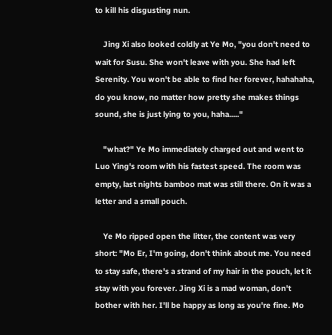to kill his disgusting nun.

    Jing Xi also looked coldly at Ye Mo, "you don't need to wait for Susu. She won't leave with you. She had left Serenity. You won't be able to find her forever, hahahaha, do you know, no matter how pretty she makes things sound, she is just lying to you, haha....."

    "what?" Ye Mo immediately charged out and went to Luo Ying's room with his fastest speed. The room was empty, last nights bamboo mat was still there. On it was a letter and a small pouch.

    Ye Mo ripped open the litter, the content was very short: "Mo Er, I'm going, don't think about me. You need to stay safe, there's a strand of my hair in the pouch, let it stay with you forever. Jing Xi is a mad woman, don't bother with her. I'll be happy as long as you're fine. Mo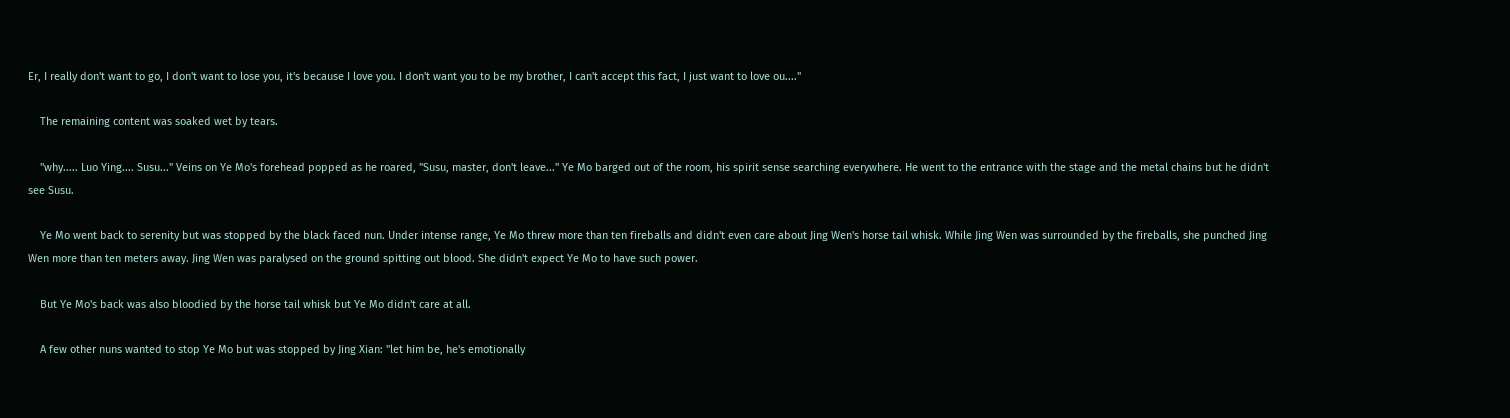Er, I really don't want to go, I don't want to lose you, it's because I love you. I don't want you to be my brother, I can't accept this fact, I just want to love ou...."

    The remaining content was soaked wet by tears.

    "why..... Luo Ying.... Susu..." Veins on Ye Mo's forehead popped as he roared, "Susu, master, don't leave..." Ye Mo barged out of the room, his spirit sense searching everywhere. He went to the entrance with the stage and the metal chains but he didn't see Susu.

    Ye Mo went back to serenity but was stopped by the black faced nun. Under intense range, Ye Mo threw more than ten fireballs and didn't even care about Jing Wen's horse tail whisk. While Jing Wen was surrounded by the fireballs, she punched Jing Wen more than ten meters away. Jing Wen was paralysed on the ground spitting out blood. She didn't expect Ye Mo to have such power.

    But Ye Mo's back was also bloodied by the horse tail whisk but Ye Mo didn't care at all.

    A few other nuns wanted to stop Ye Mo but was stopped by Jing Xian: "let him be, he's emotionally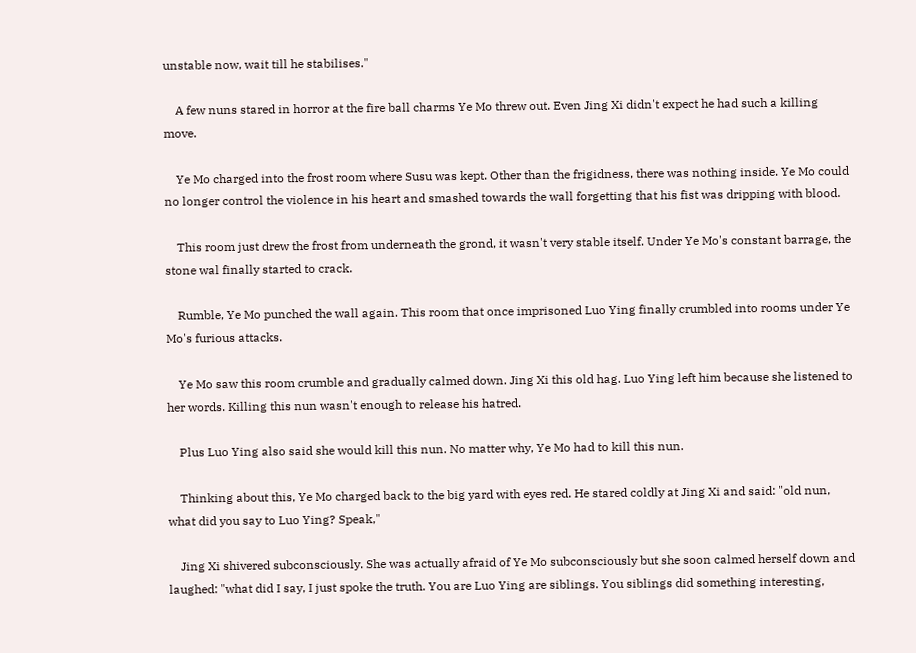unstable now, wait till he stabilises."

    A few nuns stared in horror at the fire ball charms Ye Mo threw out. Even Jing Xi didn't expect he had such a killing move.

    Ye Mo charged into the frost room where Susu was kept. Other than the frigidness, there was nothing inside. Ye Mo could no longer control the violence in his heart and smashed towards the wall forgetting that his fist was dripping with blood.

    This room just drew the frost from underneath the grond, it wasn't very stable itself. Under Ye Mo's constant barrage, the stone wal finally started to crack.

    Rumble, Ye Mo punched the wall again. This room that once imprisoned Luo Ying finally crumbled into rooms under Ye Mo's furious attacks.

    Ye Mo saw this room crumble and gradually calmed down. Jing Xi this old hag. Luo Ying left him because she listened to her words. Killing this nun wasn't enough to release his hatred.

    Plus Luo Ying also said she would kill this nun. No matter why, Ye Mo had to kill this nun.

    Thinking about this, Ye Mo charged back to the big yard with eyes red. He stared coldly at Jing Xi and said: "old nun, what did you say to Luo Ying? Speak,"

    Jing Xi shivered subconsciously. She was actually afraid of Ye Mo subconsciously but she soon calmed herself down and laughed: "what did I say, I just spoke the truth. You are Luo Ying are siblings. You siblings did something interesting,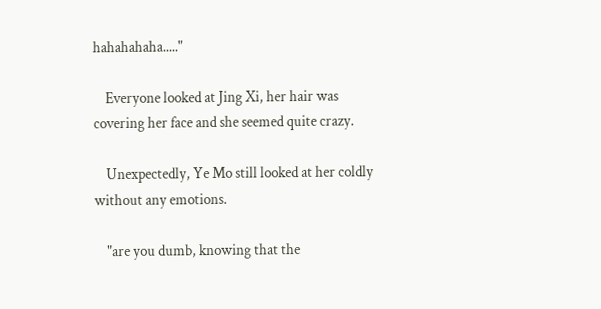hahahahaha....."

    Everyone looked at Jing Xi, her hair was covering her face and she seemed quite crazy.

    Unexpectedly, Ye Mo still looked at her coldly without any emotions.

    "are you dumb, knowing that the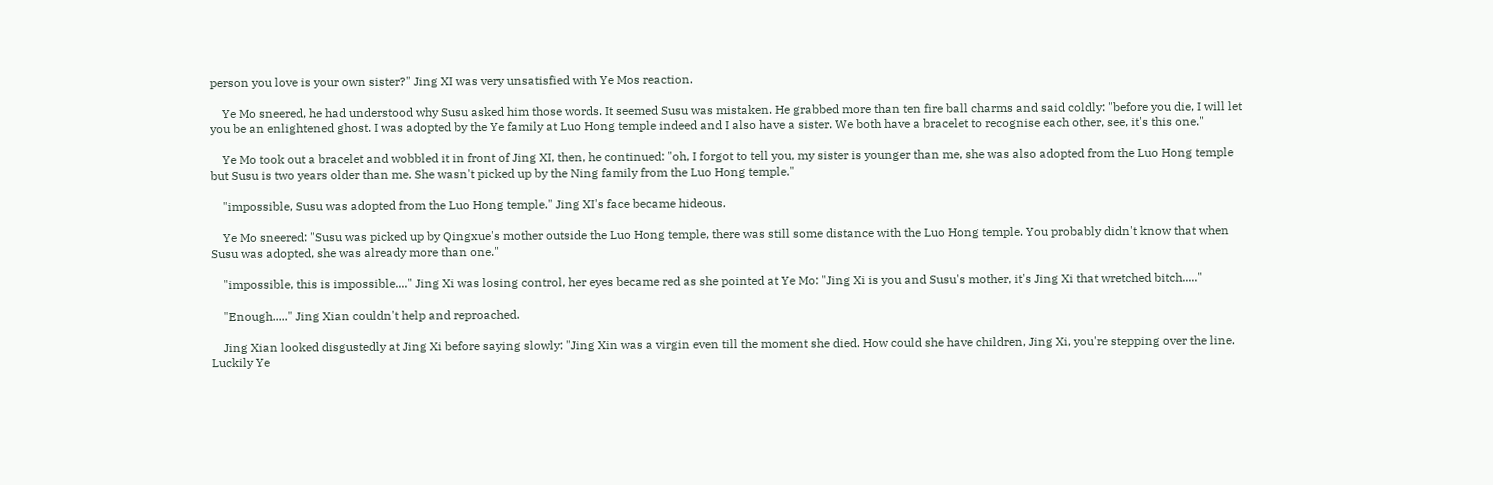person you love is your own sister?" Jing XI was very unsatisfied with Ye Mos reaction.

    Ye Mo sneered, he had understood why Susu asked him those words. It seemed Susu was mistaken. He grabbed more than ten fire ball charms and said coldly: "before you die, I will let you be an enlightened ghost. I was adopted by the Ye family at Luo Hong temple indeed and I also have a sister. We both have a bracelet to recognise each other, see, it's this one."

    Ye Mo took out a bracelet and wobbled it in front of Jing XI, then, he continued: "oh, I forgot to tell you, my sister is younger than me, she was also adopted from the Luo Hong temple but Susu is two years older than me. She wasn't picked up by the Ning family from the Luo Hong temple."

    "impossible, Susu was adopted from the Luo Hong temple." Jing XI's face became hideous.

    Ye Mo sneered: "Susu was picked up by Qingxue's mother outside the Luo Hong temple, there was still some distance with the Luo Hong temple. You probably didn't know that when Susu was adopted, she was already more than one."

    "impossible, this is impossible...." Jing Xi was losing control, her eyes became red as she pointed at Ye Mo: "Jing Xi is you and Susu's mother, it's Jing Xi that wretched bitch....."

    "Enough....." Jing Xian couldn't help and reproached.

    Jing Xian looked disgustedly at Jing Xi before saying slowly: "Jing Xin was a virgin even till the moment she died. How could she have children, Jing Xi, you're stepping over the line. Luckily Ye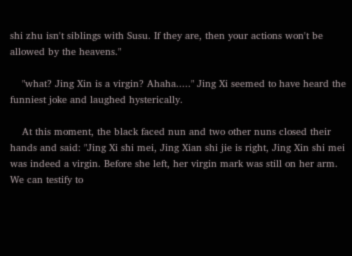shi zhu isn't siblings with Susu. If they are, then your actions won't be allowed by the heavens."

    "what? Jing Xin is a virgin? Ahaha....." Jing Xi seemed to have heard the funniest joke and laughed hysterically.

    At this moment, the black faced nun and two other nuns closed their hands and said: "Jing Xi shi mei, Jing Xian shi jie is right, Jing Xin shi mei was indeed a virgin. Before she left, her virgin mark was still on her arm. We can testify to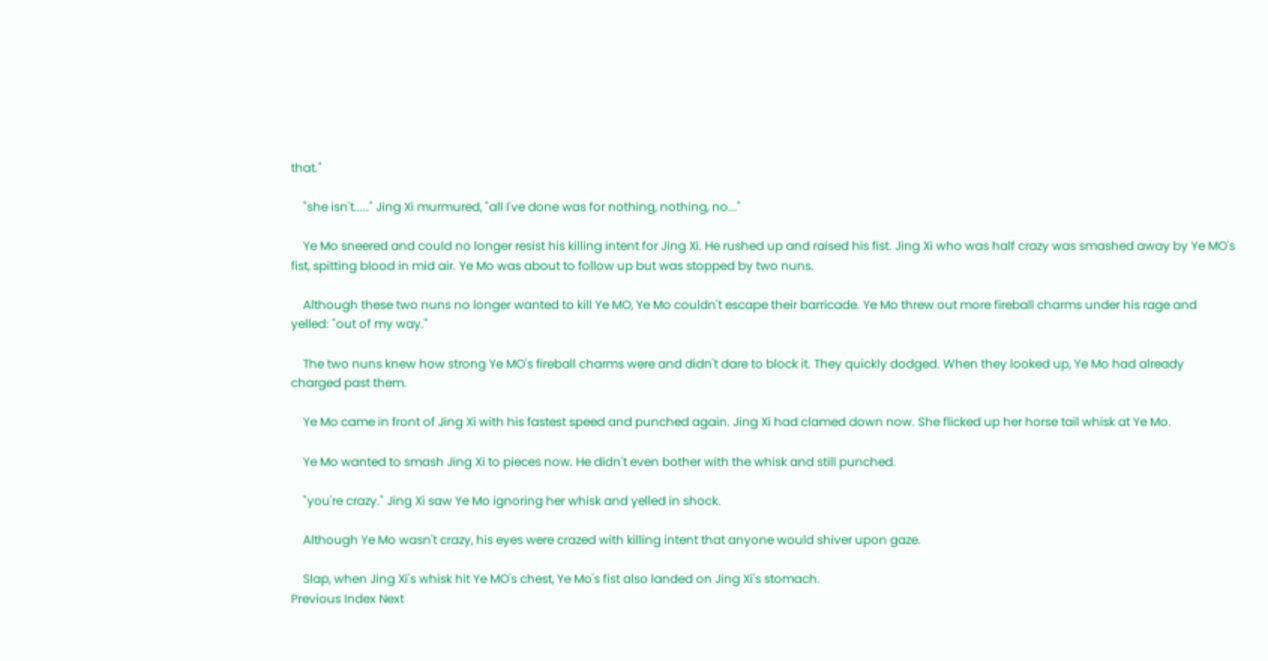that."

    "she isn't....." Jing Xi murmured, "all I've done was for nothing, nothing, no..."

    Ye Mo sneered and could no longer resist his killing intent for Jing Xi. He rushed up and raised his fist. Jing Xi who was half crazy was smashed away by Ye MO's fist, spitting blood in mid air. Ye Mo was about to follow up but was stopped by two nuns.

    Although these two nuns no longer wanted to kill Ye MO, Ye Mo couldn't escape their barricade. Ye Mo threw out more fireball charms under his rage and yelled: "out of my way."

    The two nuns knew how strong Ye MO's fireball charms were and didn't dare to block it. They quickly dodged. When they looked up, Ye Mo had already charged past them.

    Ye Mo came in front of Jing Xi with his fastest speed and punched again. Jing Xi had clamed down now. She flicked up her horse tail whisk at Ye Mo.

    Ye Mo wanted to smash Jing Xi to pieces now. He didn't even bother with the whisk and still punched.

    "you're crazy." Jing Xi saw Ye Mo ignoring her whisk and yelled in shock.

    Although Ye Mo wasn't crazy, his eyes were crazed with killing intent that anyone would shiver upon gaze.

    Slap, when Jing Xi's whisk hit Ye MO's chest, Ye Mo's fist also landed on Jing Xi's stomach.
Previous Index Next